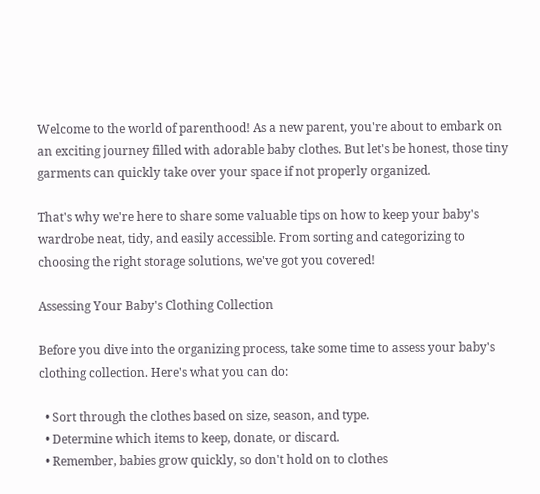Welcome to the world of parenthood! As a new parent, you're about to embark on an exciting journey filled with adorable baby clothes. But let's be honest, those tiny garments can quickly take over your space if not properly organized.

That's why we're here to share some valuable tips on how to keep your baby's wardrobe neat, tidy, and easily accessible. From sorting and categorizing to choosing the right storage solutions, we've got you covered!

Assessing Your Baby's Clothing Collection

Before you dive into the organizing process, take some time to assess your baby's clothing collection. Here's what you can do:

  • Sort through the clothes based on size, season, and type.
  • Determine which items to keep, donate, or discard.
  • Remember, babies grow quickly, so don't hold on to clothes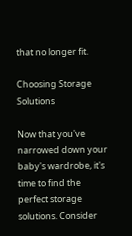that no longer fit.

Choosing Storage Solutions

Now that you've narrowed down your baby's wardrobe, it's time to find the perfect storage solutions. Consider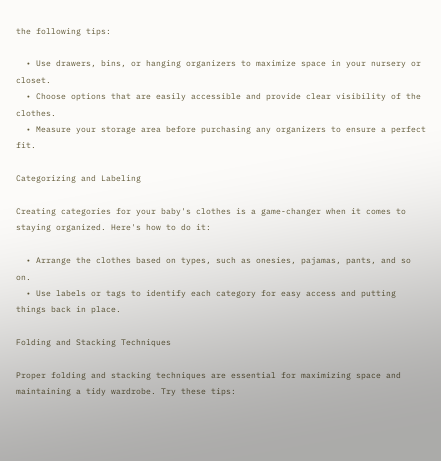the following tips:

  • Use drawers, bins, or hanging organizers to maximize space in your nursery or closet.
  • Choose options that are easily accessible and provide clear visibility of the clothes.
  • Measure your storage area before purchasing any organizers to ensure a perfect fit.

Categorizing and Labeling

Creating categories for your baby's clothes is a game-changer when it comes to staying organized. Here's how to do it:

  • Arrange the clothes based on types, such as onesies, pajamas, pants, and so on.
  • Use labels or tags to identify each category for easy access and putting things back in place.

Folding and Stacking Techniques

Proper folding and stacking techniques are essential for maximizing space and maintaining a tidy wardrobe. Try these tips: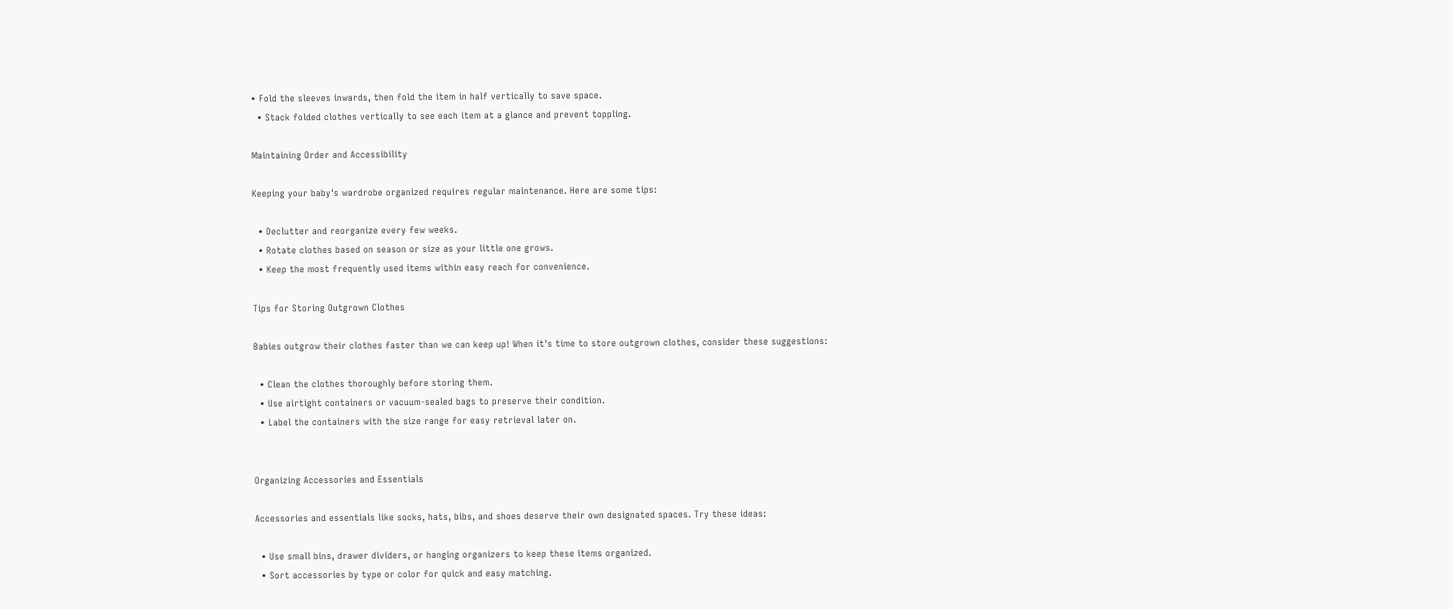• Fold the sleeves inwards, then fold the item in half vertically to save space.
  • Stack folded clothes vertically to see each item at a glance and prevent toppling.

Maintaining Order and Accessibility

Keeping your baby's wardrobe organized requires regular maintenance. Here are some tips:

  • Declutter and reorganize every few weeks.
  • Rotate clothes based on season or size as your little one grows.
  • Keep the most frequently used items within easy reach for convenience.

Tips for Storing Outgrown Clothes

Babies outgrow their clothes faster than we can keep up! When it's time to store outgrown clothes, consider these suggestions:

  • Clean the clothes thoroughly before storing them.
  • Use airtight containers or vacuum-sealed bags to preserve their condition.
  • Label the containers with the size range for easy retrieval later on.


Organizing Accessories and Essentials

Accessories and essentials like socks, hats, bibs, and shoes deserve their own designated spaces. Try these ideas:

  • Use small bins, drawer dividers, or hanging organizers to keep these items organized.
  • Sort accessories by type or color for quick and easy matching.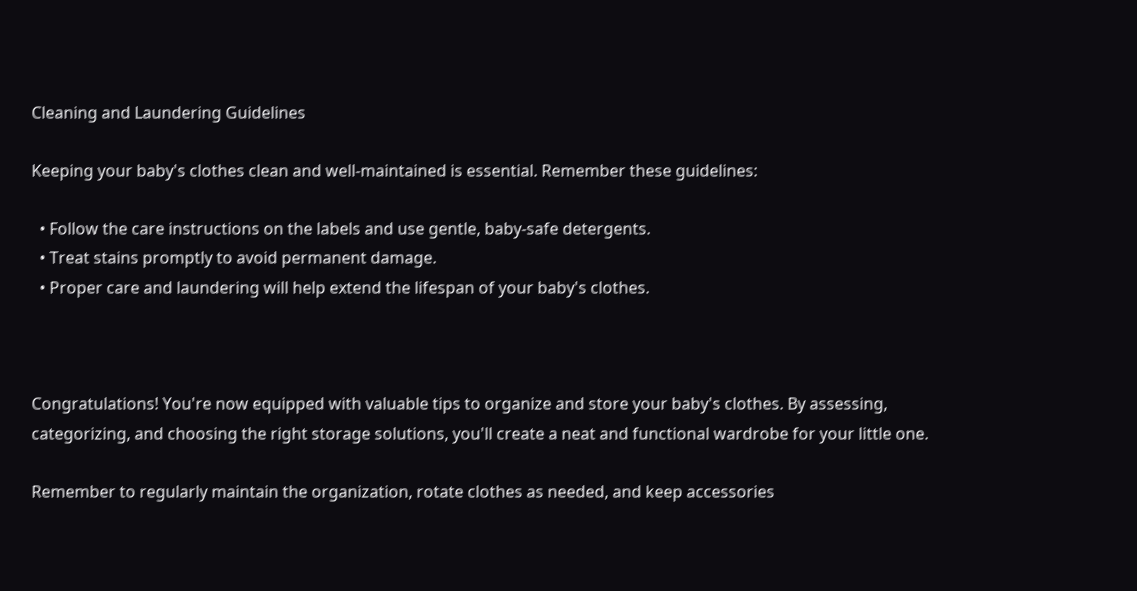Cleaning and Laundering Guidelines

Keeping your baby's clothes clean and well-maintained is essential. Remember these guidelines:

  • Follow the care instructions on the labels and use gentle, baby-safe detergents.
  • Treat stains promptly to avoid permanent damage.
  • Proper care and laundering will help extend the lifespan of your baby's clothes.



Congratulations! You're now equipped with valuable tips to organize and store your baby's clothes. By assessing, categorizing, and choosing the right storage solutions, you'll create a neat and functional wardrobe for your little one.

Remember to regularly maintain the organization, rotate clothes as needed, and keep accessories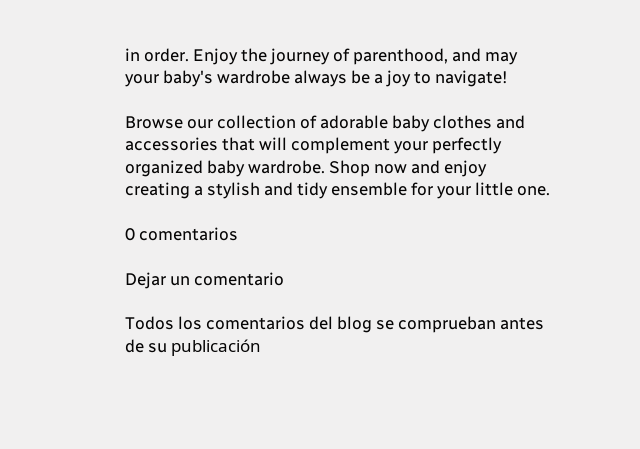in order. Enjoy the journey of parenthood, and may your baby's wardrobe always be a joy to navigate!

Browse our collection of adorable baby clothes and accessories that will complement your perfectly organized baby wardrobe. Shop now and enjoy creating a stylish and tidy ensemble for your little one.

0 comentarios

Dejar un comentario

Todos los comentarios del blog se comprueban antes de su publicación